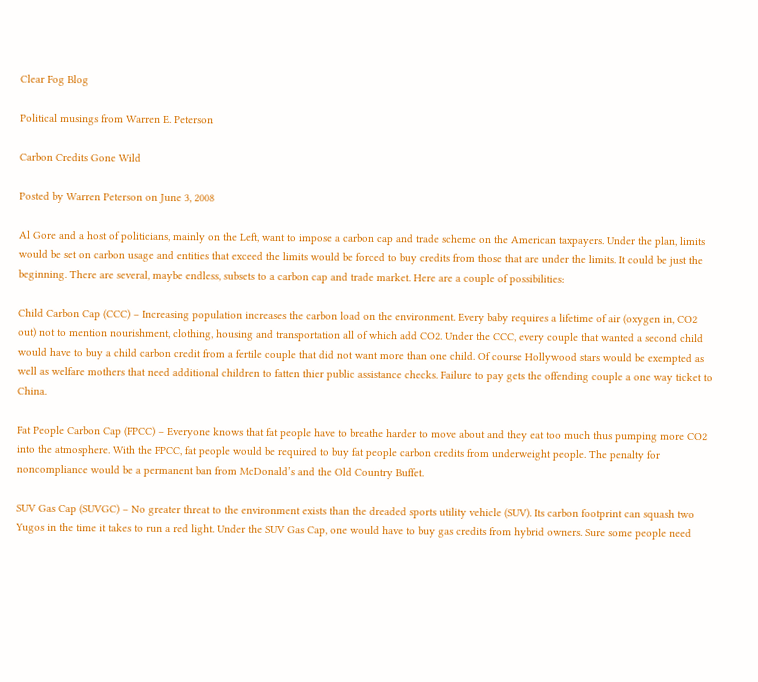Clear Fog Blog

Political musings from Warren E. Peterson

Carbon Credits Gone Wild

Posted by Warren Peterson on June 3, 2008

Al Gore and a host of politicians, mainly on the Left, want to impose a carbon cap and trade scheme on the American taxpayers. Under the plan, limits would be set on carbon usage and entities that exceed the limits would be forced to buy credits from those that are under the limits. It could be just the beginning. There are several, maybe endless, subsets to a carbon cap and trade market. Here are a couple of possibilities:

Child Carbon Cap (CCC) – Increasing population increases the carbon load on the environment. Every baby requires a lifetime of air (oxygen in, CO2 out) not to mention nourishment, clothing, housing and transportation all of which add CO2. Under the CCC, every couple that wanted a second child would have to buy a child carbon credit from a fertile couple that did not want more than one child. Of course Hollywood stars would be exempted as well as welfare mothers that need additional children to fatten thier public assistance checks. Failure to pay gets the offending couple a one way ticket to China.

Fat People Carbon Cap (FPCC) – Everyone knows that fat people have to breathe harder to move about and they eat too much thus pumping more CO2 into the atmosphere. With the FPCC, fat people would be required to buy fat people carbon credits from underweight people. The penalty for noncompliance would be a permanent ban from McDonald’s and the Old Country Buffet.

SUV Gas Cap (SUVGC) – No greater threat to the environment exists than the dreaded sports utility vehicle (SUV). Its carbon footprint can squash two Yugos in the time it takes to run a red light. Under the SUV Gas Cap, one would have to buy gas credits from hybrid owners. Sure some people need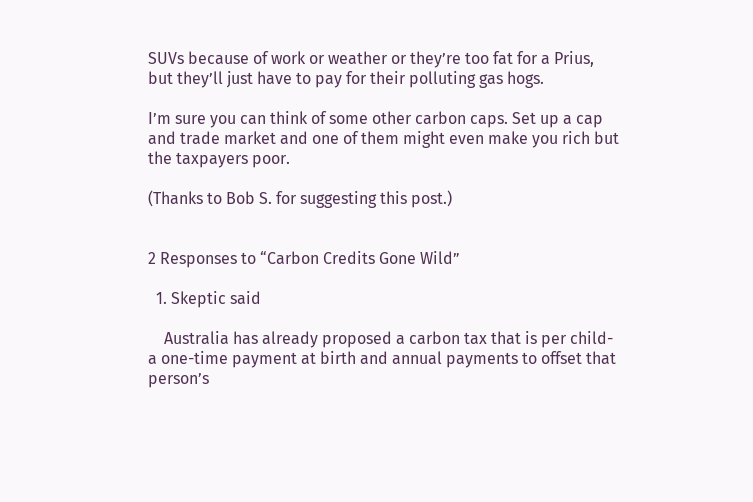SUVs because of work or weather or they’re too fat for a Prius, but they’ll just have to pay for their polluting gas hogs.

I’m sure you can think of some other carbon caps. Set up a cap and trade market and one of them might even make you rich but the taxpayers poor.

(Thanks to Bob S. for suggesting this post.)


2 Responses to “Carbon Credits Gone Wild”

  1. Skeptic said

    Australia has already proposed a carbon tax that is per child-a one-time payment at birth and annual payments to offset that person’s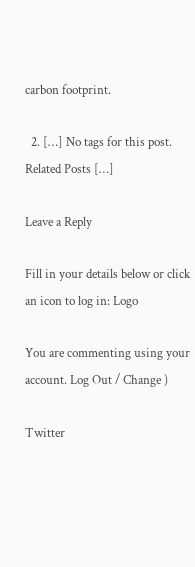carbon footprint.

  2. […] No tags for this post. Related Posts […]

Leave a Reply

Fill in your details below or click an icon to log in: Logo

You are commenting using your account. Log Out / Change )

Twitter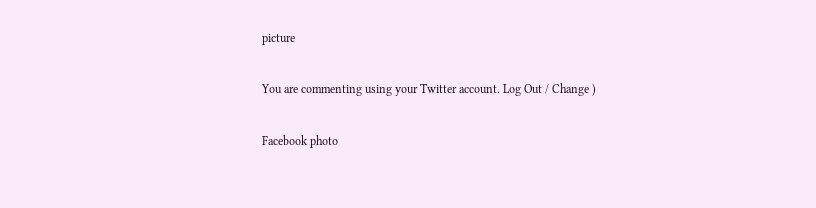picture

You are commenting using your Twitter account. Log Out / Change )

Facebook photo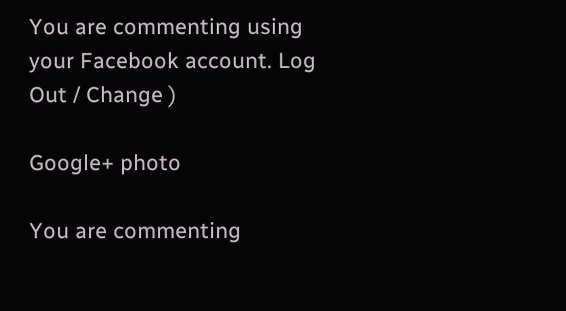You are commenting using your Facebook account. Log Out / Change )

Google+ photo

You are commenting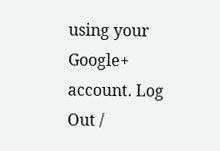using your Google+ account. Log Out /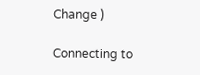Change )

Connecting to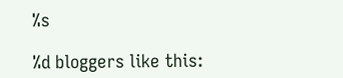%s

%d bloggers like this: